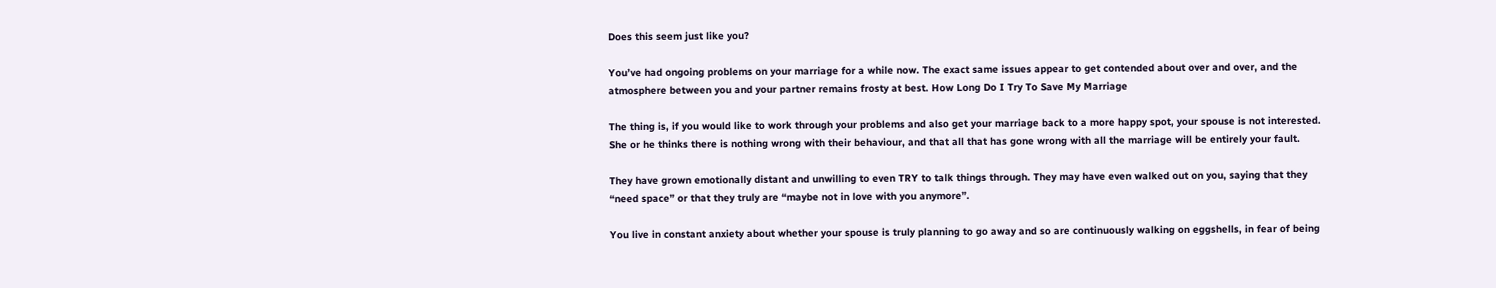Does this seem just like you?

You’ve had ongoing problems on your marriage for a while now. The exact same issues appear to get contended about over and over, and the atmosphere between you and your partner remains frosty at best. How Long Do I Try To Save My Marriage

The thing is, if you would like to work through your problems and also get your marriage back to a more happy spot, your spouse is not interested. She or he thinks there is nothing wrong with their behaviour, and that all that has gone wrong with all the marriage will be entirely your fault.

They have grown emotionally distant and unwilling to even TRY to talk things through. They may have even walked out on you, saying that they “need space” or that they truly are “maybe not in love with you anymore”.

You live in constant anxiety about whether your spouse is truly planning to go away and so are continuously walking on eggshells, in fear of being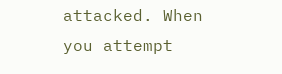attacked. When you attempt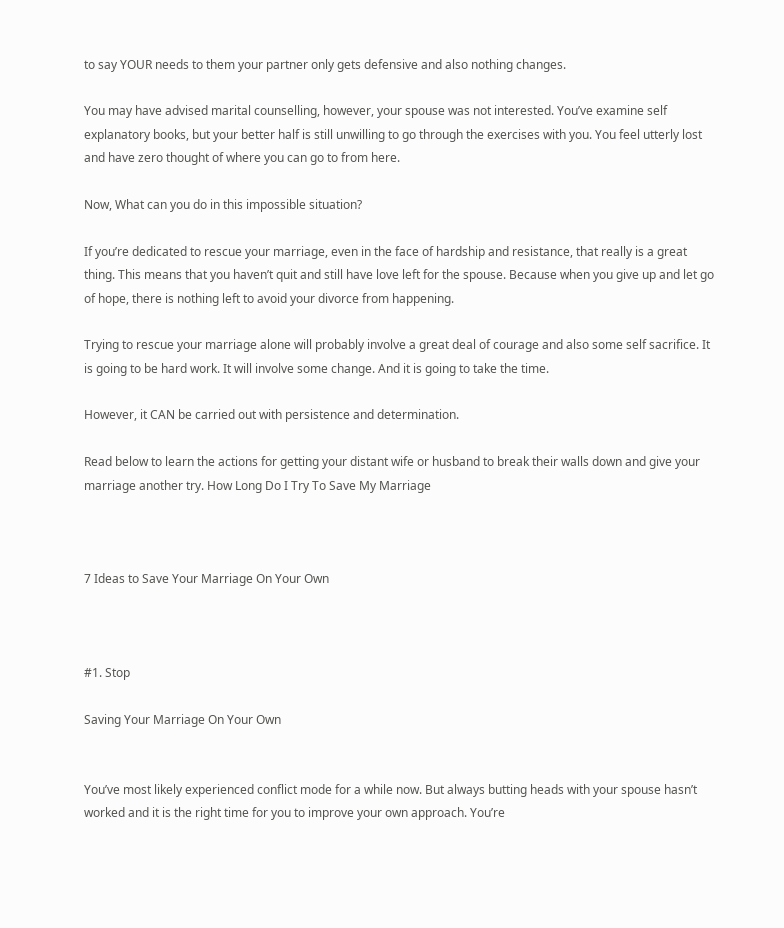to say YOUR needs to them your partner only gets defensive and also nothing changes.

You may have advised marital counselling, however, your spouse was not interested. You’ve examine self explanatory books, but your better half is still unwilling to go through the exercises with you. You feel utterly lost and have zero thought of where you can go to from here.

Now, What can you do in this impossible situation?

If you’re dedicated to rescue your marriage, even in the face of hardship and resistance, that really is a great thing. This means that you haven’t quit and still have love left for the spouse. Because when you give up and let go of hope, there is nothing left to avoid your divorce from happening.

Trying to rescue your marriage alone will probably involve a great deal of courage and also some self sacrifice. It is going to be hard work. It will involve some change. And it is going to take the time.

However, it CAN be carried out with persistence and determination.

Read below to learn the actions for getting your distant wife or husband to break their walls down and give your marriage another try. How Long Do I Try To Save My Marriage



7 Ideas to Save Your Marriage On Your Own



#1. Stop

Saving Your Marriage On Your Own


You’ve most likely experienced conflict mode for a while now. But always butting heads with your spouse hasn’t worked and it is the right time for you to improve your own approach. You’re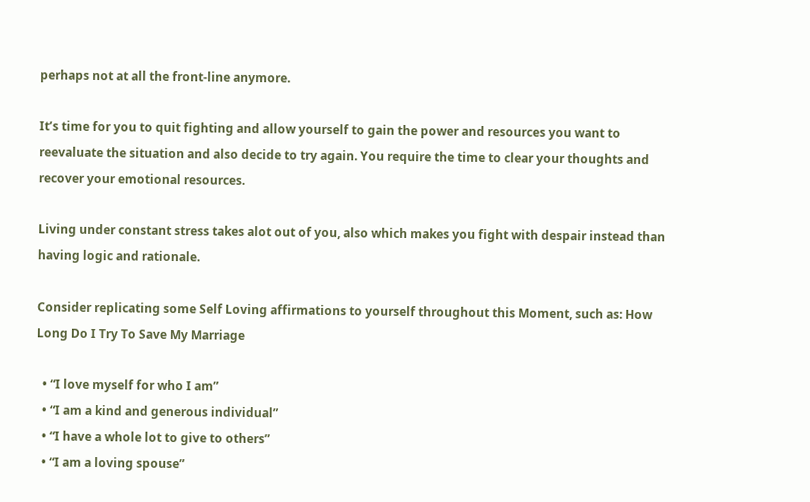perhaps not at all the front-line anymore.

It’s time for you to quit fighting and allow yourself to gain the power and resources you want to reevaluate the situation and also decide to try again. You require the time to clear your thoughts and recover your emotional resources.

Living under constant stress takes alot out of you, also which makes you fight with despair instead than having logic and rationale.

Consider replicating some Self Loving affirmations to yourself throughout this Moment, such as: How Long Do I Try To Save My Marriage

  • “I love myself for who I am”
  • “I am a kind and generous individual”
  • “I have a whole lot to give to others”
  • “I am a loving spouse”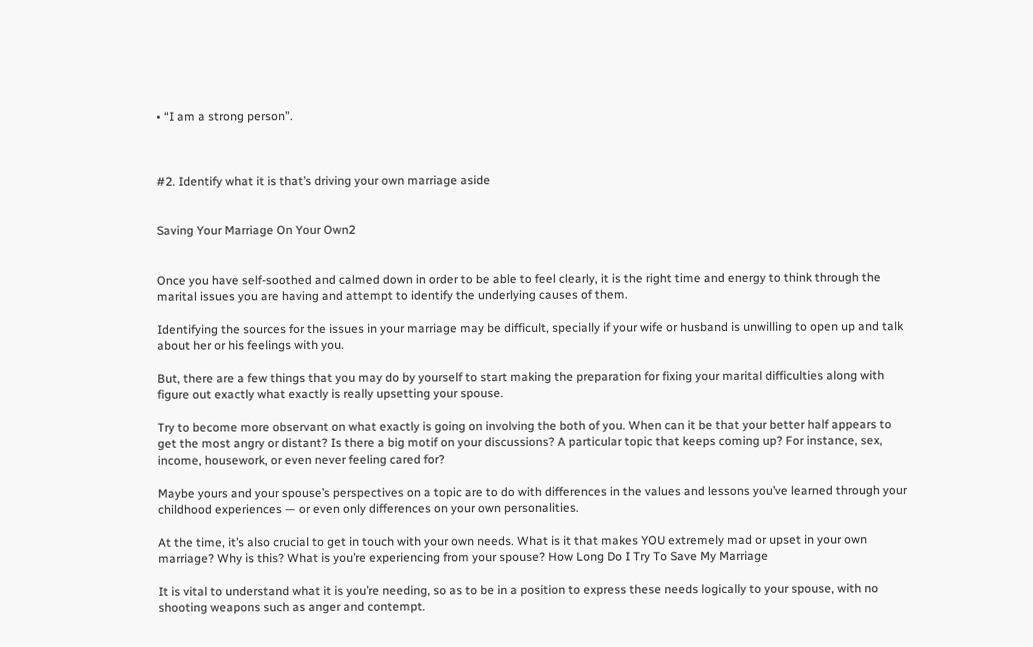• “I am a strong person”.



#2. Identify what it is that’s driving your own marriage aside


Saving Your Marriage On Your Own2


Once you have self-soothed and calmed down in order to be able to feel clearly, it is the right time and energy to think through the marital issues you are having and attempt to identify the underlying causes of them.

Identifying the sources for the issues in your marriage may be difficult, specially if your wife or husband is unwilling to open up and talk about her or his feelings with you.

But, there are a few things that you may do by yourself to start making the preparation for fixing your marital difficulties along with figure out exactly what exactly is really upsetting your spouse.

Try to become more observant on what exactly is going on involving the both of you. When can it be that your better half appears to get the most angry or distant? Is there a big motif on your discussions? A particular topic that keeps coming up? For instance, sex, income, housework, or even never feeling cared for?

Maybe yours and your spouse’s perspectives on a topic are to do with differences in the values and lessons you’ve learned through your childhood experiences — or even only differences on your own personalities.

At the time, it’s also crucial to get in touch with your own needs. What is it that makes YOU extremely mad or upset in your own marriage? Why is this? What is you’re experiencing from your spouse? How Long Do I Try To Save My Marriage

It is vital to understand what it is you’re needing, so as to be in a position to express these needs logically to your spouse, with no shooting weapons such as anger and contempt.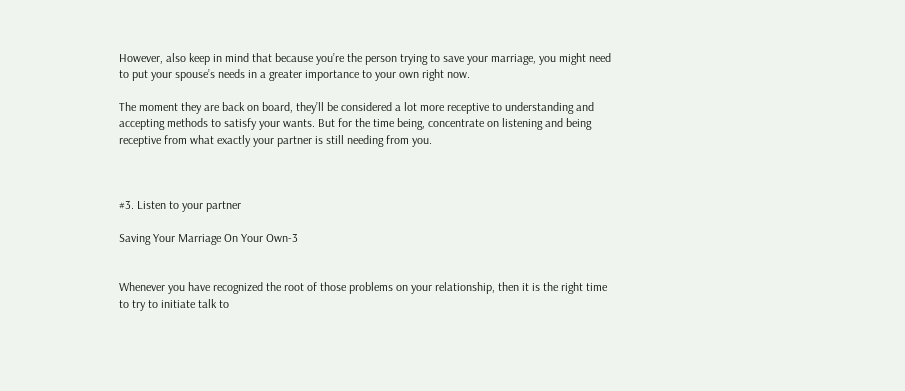However, also keep in mind that because you’re the person trying to save your marriage, you might need to put your spouse’s needs in a greater importance to your own right now.

The moment they are back on board, they’ll be considered a lot more receptive to understanding and accepting methods to satisfy your wants. But for the time being, concentrate on listening and being receptive from what exactly your partner is still needing from you.



#3. Listen to your partner

Saving Your Marriage On Your Own-3


Whenever you have recognized the root of those problems on your relationship, then it is the right time to try to initiate talk to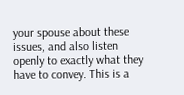your spouse about these issues, and also listen openly to exactly what they have to convey. This is a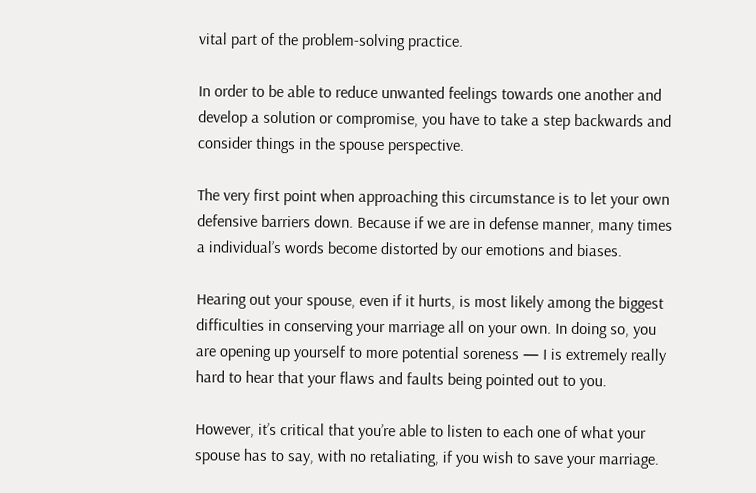vital part of the problem-solving practice.

In order to be able to reduce unwanted feelings towards one another and develop a solution or compromise, you have to take a step backwards and consider things in the spouse perspective.

The very first point when approaching this circumstance is to let your own defensive barriers down. Because if we are in defense manner, many times a individual’s words become distorted by our emotions and biases.

Hearing out your spouse, even if it hurts, is most likely among the biggest difficulties in conserving your marriage all on your own. In doing so, you are opening up yourself to more potential soreness — I is extremely really hard to hear that your flaws and faults being pointed out to you.

However, it’s critical that you’re able to listen to each one of what your spouse has to say, with no retaliating, if you wish to save your marriage.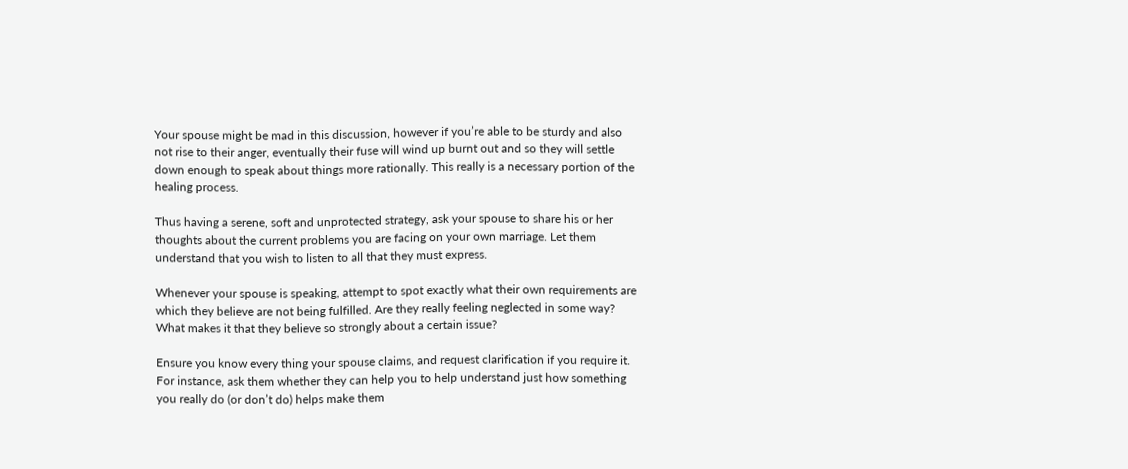Your spouse might be mad in this discussion, however if you’re able to be sturdy and also not rise to their anger, eventually their fuse will wind up burnt out and so they will settle down enough to speak about things more rationally. This really is a necessary portion of the healing process.

Thus having a serene, soft and unprotected strategy, ask your spouse to share his or her thoughts about the current problems you are facing on your own marriage. Let them understand that you wish to listen to all that they must express.

Whenever your spouse is speaking, attempt to spot exactly what their own requirements are which they believe are not being fulfilled. Are they really feeling neglected in some way? What makes it that they believe so strongly about a certain issue?

Ensure you know every thing your spouse claims, and request clarification if you require it. For instance, ask them whether they can help you to help understand just how something you really do (or don’t do) helps make them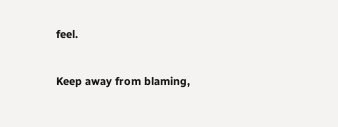feel.

Keep away from blaming,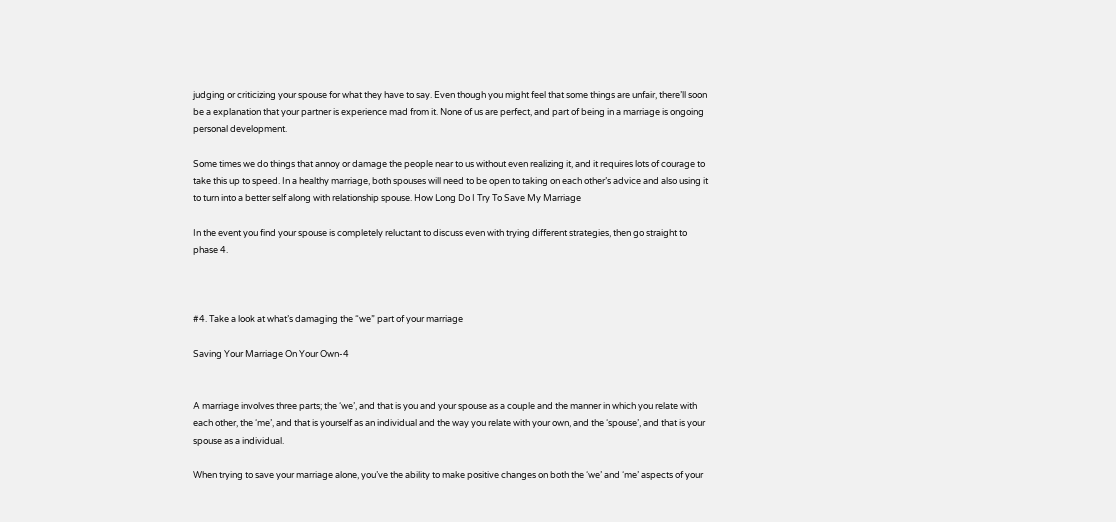judging or criticizing your spouse for what they have to say. Even though you might feel that some things are unfair, there’ll soon be a explanation that your partner is experience mad from it. None of us are perfect, and part of being in a marriage is ongoing personal development.

Some times we do things that annoy or damage the people near to us without even realizing it, and it requires lots of courage to take this up to speed. In a healthy marriage, both spouses will need to be open to taking on each other’s advice and also using it to turn into a better self along with relationship spouse. How Long Do I Try To Save My Marriage

In the event you find your spouse is completely reluctant to discuss even with trying different strategies, then go straight to phase 4.



#4. Take a look at what’s damaging the “we” part of your marriage

Saving Your Marriage On Your Own-4


A marriage involves three parts; the ‘we’, and that is you and your spouse as a couple and the manner in which you relate with each other, the ‘me’, and that is yourself as an individual and the way you relate with your own, and the ‘spouse’, and that is your spouse as a individual.

When trying to save your marriage alone, you’ve the ability to make positive changes on both the ‘we’ and ‘me’ aspects of your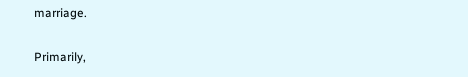marriage.

Primarily,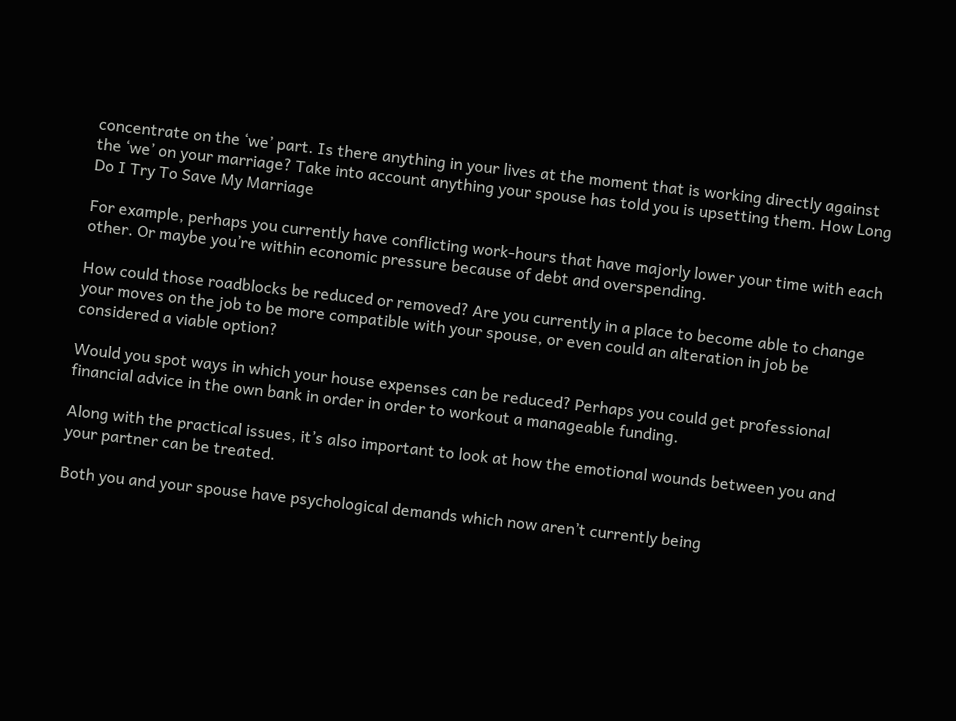concentrate on the ‘we’ part. Is there anything in your lives at the moment that is working directly against the ‘we’ on your marriage? Take into account anything your spouse has told you is upsetting them. How Long Do I Try To Save My Marriage

For example, perhaps you currently have conflicting work-hours that have majorly lower your time with each other. Or maybe you’re within economic pressure because of debt and overspending.

How could those roadblocks be reduced or removed? Are you currently in a place to become able to change your moves on the job to be more compatible with your spouse, or even could an alteration in job be considered a viable option?

Would you spot ways in which your house expenses can be reduced? Perhaps you could get professional financial advice in the own bank in order in order to workout a manageable funding.

Along with the practical issues, it’s also important to look at how the emotional wounds between you and your partner can be treated.

Both you and your spouse have psychological demands which now aren’t currently being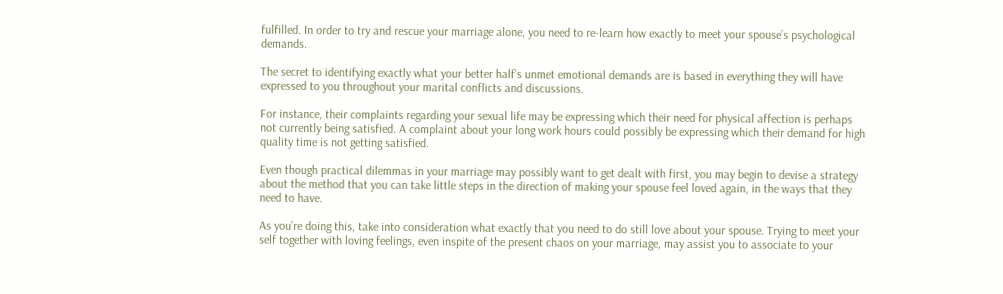fulfilled. In order to try and rescue your marriage alone, you need to re-learn how exactly to meet your spouse’s psychological demands.

The secret to identifying exactly what your better half’s unmet emotional demands are is based in everything they will have expressed to you throughout your marital conflicts and discussions.

For instance, their complaints regarding your sexual life may be expressing which their need for physical affection is perhaps not currently being satisfied. A complaint about your long work hours could possibly be expressing which their demand for high quality time is not getting satisfied.

Even though practical dilemmas in your marriage may possibly want to get dealt with first, you may begin to devise a strategy about the method that you can take little steps in the direction of making your spouse feel loved again, in the ways that they need to have.

As you’re doing this, take into consideration what exactly that you need to do still love about your spouse. Trying to meet your self together with loving feelings, even inspite of the present chaos on your marriage, may assist you to associate to your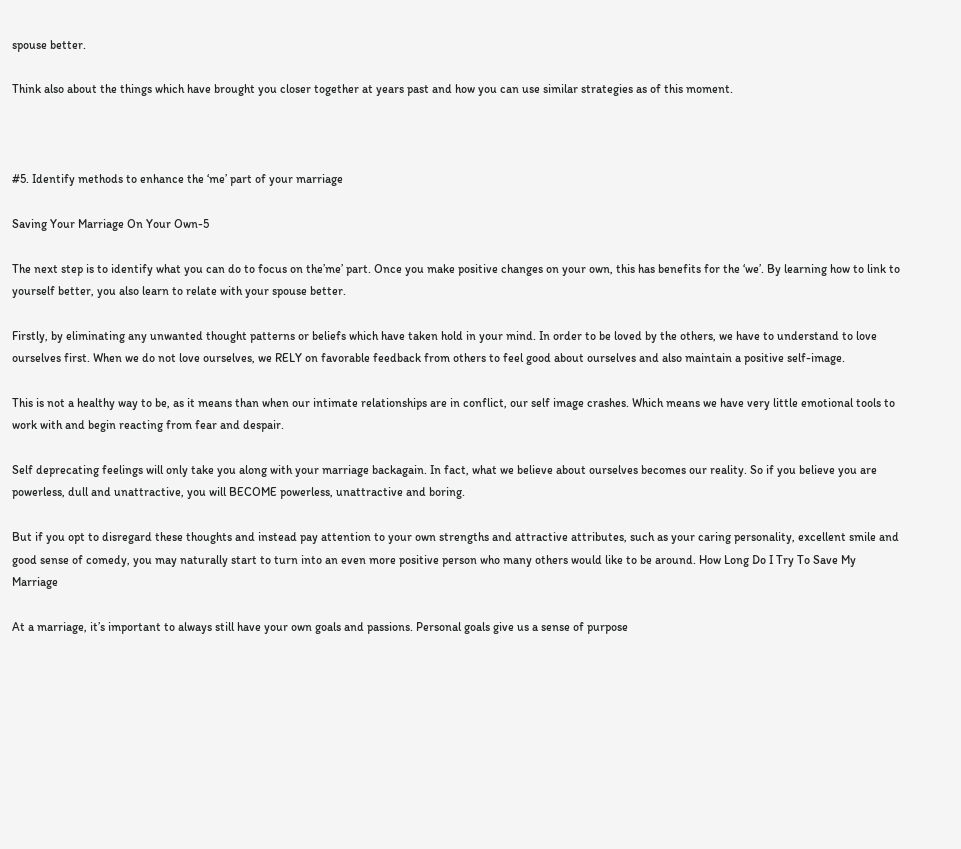spouse better.

Think also about the things which have brought you closer together at years past and how you can use similar strategies as of this moment.



#5. Identify methods to enhance the ‘me’ part of your marriage

Saving Your Marriage On Your Own-5

The next step is to identify what you can do to focus on the’me’ part. Once you make positive changes on your own, this has benefits for the ‘we’. By learning how to link to yourself better, you also learn to relate with your spouse better.

Firstly, by eliminating any unwanted thought patterns or beliefs which have taken hold in your mind. In order to be loved by the others, we have to understand to love ourselves first. When we do not love ourselves, we RELY on favorable feedback from others to feel good about ourselves and also maintain a positive self-image.

This is not a healthy way to be, as it means than when our intimate relationships are in conflict, our self image crashes. Which means we have very little emotional tools to work with and begin reacting from fear and despair.

Self deprecating feelings will only take you along with your marriage backagain. In fact, what we believe about ourselves becomes our reality. So if you believe you are powerless, dull and unattractive, you will BECOME powerless, unattractive and boring.

But if you opt to disregard these thoughts and instead pay attention to your own strengths and attractive attributes, such as your caring personality, excellent smile and good sense of comedy, you may naturally start to turn into an even more positive person who many others would like to be around. How Long Do I Try To Save My Marriage

At a marriage, it’s important to always still have your own goals and passions. Personal goals give us a sense of purpose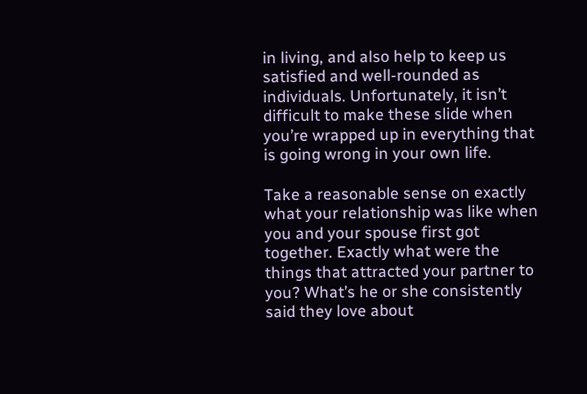in living, and also help to keep us satisfied and well-rounded as individuals. Unfortunately, it isn’t difficult to make these slide when you’re wrapped up in everything that is going wrong in your own life.

Take a reasonable sense on exactly what your relationship was like when you and your spouse first got together. Exactly what were the things that attracted your partner to you? What’s he or she consistently said they love about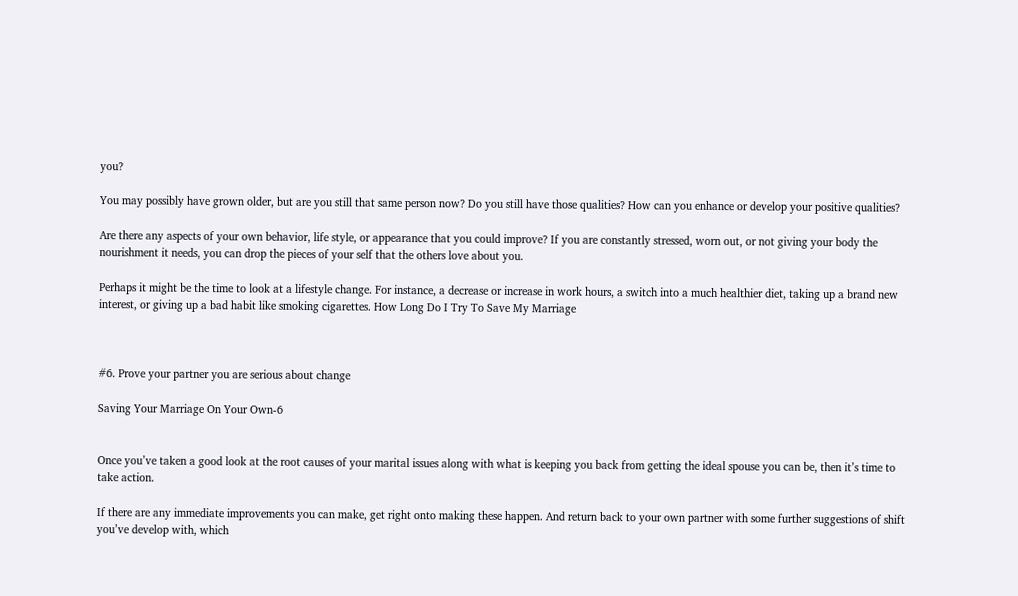you?

You may possibly have grown older, but are you still that same person now? Do you still have those qualities? How can you enhance or develop your positive qualities?

Are there any aspects of your own behavior, life style, or appearance that you could improve? If you are constantly stressed, worn out, or not giving your body the nourishment it needs, you can drop the pieces of your self that the others love about you.

Perhaps it might be the time to look at a lifestyle change. For instance, a decrease or increase in work hours, a switch into a much healthier diet, taking up a brand new interest, or giving up a bad habit like smoking cigarettes. How Long Do I Try To Save My Marriage



#6. Prove your partner you are serious about change

Saving Your Marriage On Your Own-6


Once you’ve taken a good look at the root causes of your marital issues along with what is keeping you back from getting the ideal spouse you can be, then it’s time to take action.

If there are any immediate improvements you can make, get right onto making these happen. And return back to your own partner with some further suggestions of shift you’ve develop with, which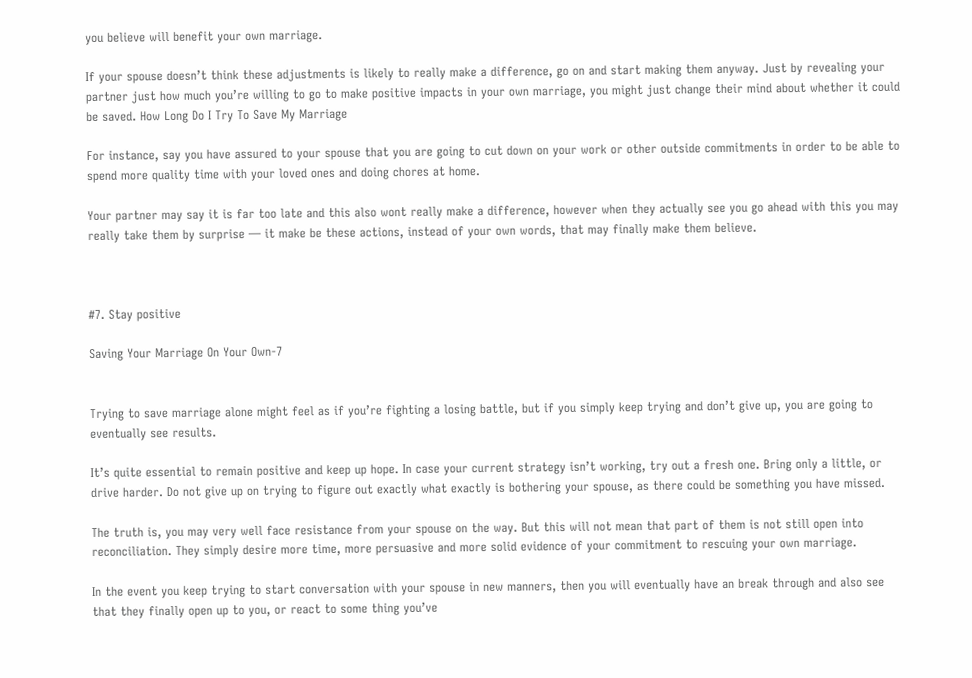you believe will benefit your own marriage.

If your spouse doesn’t think these adjustments is likely to really make a difference, go on and start making them anyway. Just by revealing your partner just how much you’re willing to go to make positive impacts in your own marriage, you might just change their mind about whether it could be saved. How Long Do I Try To Save My Marriage

For instance, say you have assured to your spouse that you are going to cut down on your work or other outside commitments in order to be able to spend more quality time with your loved ones and doing chores at home.

Your partner may say it is far too late and this also wont really make a difference, however when they actually see you go ahead with this you may really take them by surprise — it make be these actions, instead of your own words, that may finally make them believe.



#7. Stay positive

Saving Your Marriage On Your Own-7


Trying to save marriage alone might feel as if you’re fighting a losing battle, but if you simply keep trying and don’t give up, you are going to eventually see results.

It’s quite essential to remain positive and keep up hope. In case your current strategy isn’t working, try out a fresh one. Bring only a little, or drive harder. Do not give up on trying to figure out exactly what exactly is bothering your spouse, as there could be something you have missed.

The truth is, you may very well face resistance from your spouse on the way. But this will not mean that part of them is not still open into reconciliation. They simply desire more time, more persuasive and more solid evidence of your commitment to rescuing your own marriage.

In the event you keep trying to start conversation with your spouse in new manners, then you will eventually have an break through and also see that they finally open up to you, or react to some thing you’ve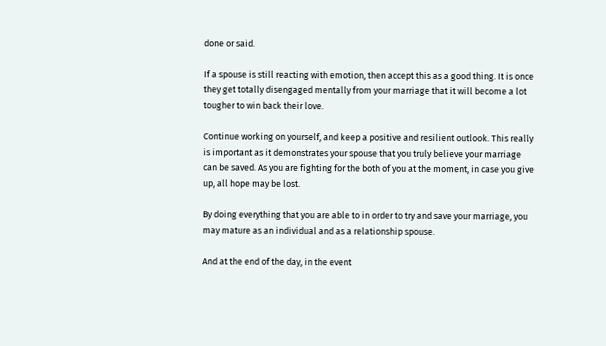done or said.

If a spouse is still reacting with emotion, then accept this as a good thing. It is once they get totally disengaged mentally from your marriage that it will become a lot tougher to win back their love.

Continue working on yourself, and keep a positive and resilient outlook. This really is important as it demonstrates your spouse that you truly believe your marriage can be saved. As you are fighting for the both of you at the moment, in case you give up, all hope may be lost.

By doing everything that you are able to in order to try and save your marriage, you may mature as an individual and as a relationship spouse.

And at the end of the day, in the event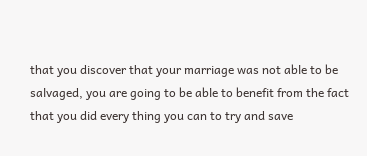that you discover that your marriage was not able to be salvaged, you are going to be able to benefit from the fact that you did every thing you can to try and save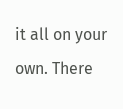it all on your own. There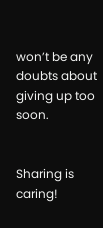won’t be any doubts about giving up too soon.


Sharing is caring!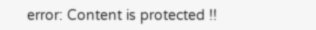error: Content is protected !!